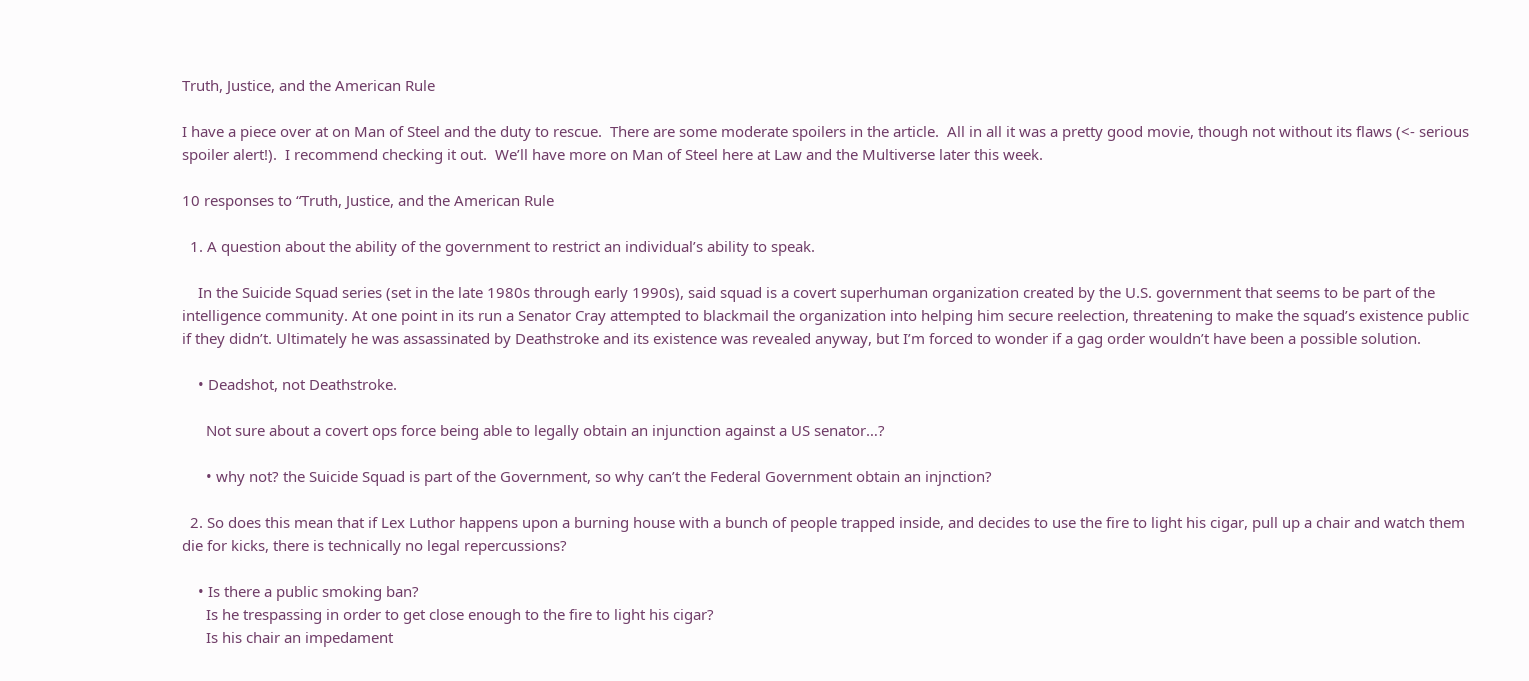Truth, Justice, and the American Rule

I have a piece over at on Man of Steel and the duty to rescue.  There are some moderate spoilers in the article.  All in all it was a pretty good movie, though not without its flaws (<- serious spoiler alert!).  I recommend checking it out.  We’ll have more on Man of Steel here at Law and the Multiverse later this week.

10 responses to “Truth, Justice, and the American Rule

  1. A question about the ability of the government to restrict an individual’s ability to speak.

    In the Suicide Squad series (set in the late 1980s through early 1990s), said squad is a covert superhuman organization created by the U.S. government that seems to be part of the intelligence community. At one point in its run a Senator Cray attempted to blackmail the organization into helping him secure reelection, threatening to make the squad’s existence public if they didn’t. Ultimately he was assassinated by Deathstroke and its existence was revealed anyway, but I’m forced to wonder if a gag order wouldn’t have been a possible solution.

    • Deadshot, not Deathstroke.

      Not sure about a covert ops force being able to legally obtain an injunction against a US senator…?

      • why not? the Suicide Squad is part of the Government, so why can’t the Federal Government obtain an injnction?

  2. So does this mean that if Lex Luthor happens upon a burning house with a bunch of people trapped inside, and decides to use the fire to light his cigar, pull up a chair and watch them die for kicks, there is technically no legal repercussions?

    • Is there a public smoking ban?
      Is he trespassing in order to get close enough to the fire to light his cigar?
      Is his chair an impedament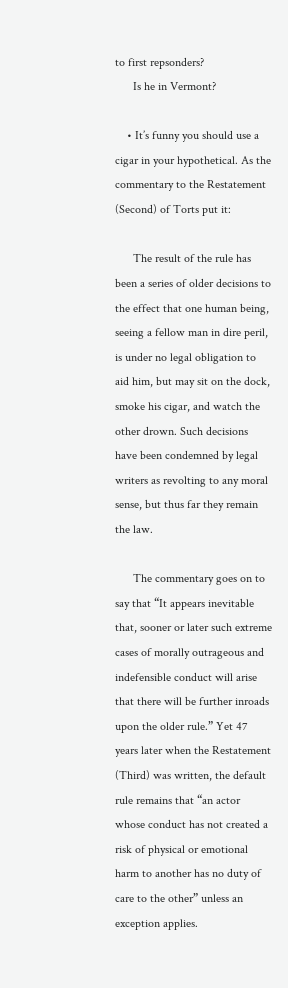to first repsonders?
      Is he in Vermont?

    • It’s funny you should use a cigar in your hypothetical. As the commentary to the Restatement (Second) of Torts put it:

      The result of the rule has been a series of older decisions to the effect that one human being, seeing a fellow man in dire peril, is under no legal obligation to aid him, but may sit on the dock, smoke his cigar, and watch the other drown. Such decisions have been condemned by legal writers as revolting to any moral sense, but thus far they remain the law.

      The commentary goes on to say that “It appears inevitable that, sooner or later such extreme cases of morally outrageous and indefensible conduct will arise that there will be further inroads upon the older rule.” Yet 47 years later when the Restatement (Third) was written, the default rule remains that “an actor whose conduct has not created a risk of physical or emotional harm to another has no duty of care to the other” unless an exception applies.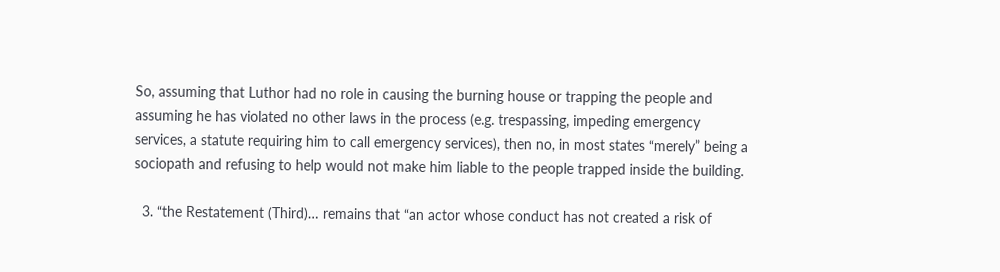So, assuming that Luthor had no role in causing the burning house or trapping the people and assuming he has violated no other laws in the process (e.g. trespassing, impeding emergency services, a statute requiring him to call emergency services), then no, in most states “merely” being a sociopath and refusing to help would not make him liable to the people trapped inside the building.

  3. “the Restatement (Third)… remains that “an actor whose conduct has not created a risk of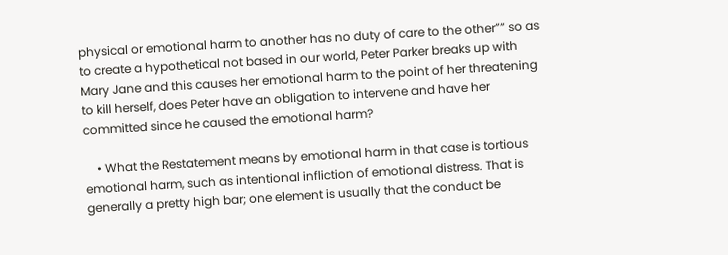physical or emotional harm to another has no duty of care to the other”” so as to create a hypothetical not based in our world, Peter Parker breaks up with Mary Jane and this causes her emotional harm to the point of her threatening to kill herself, does Peter have an obligation to intervene and have her committed since he caused the emotional harm?

    • What the Restatement means by emotional harm in that case is tortious emotional harm, such as intentional infliction of emotional distress. That is generally a pretty high bar; one element is usually that the conduct be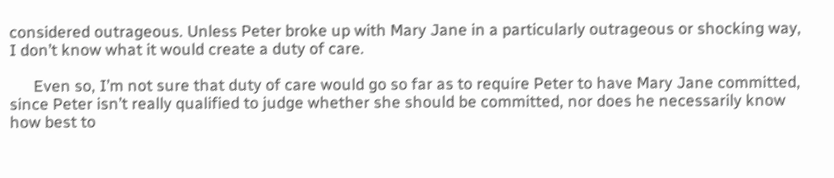considered outrageous. Unless Peter broke up with Mary Jane in a particularly outrageous or shocking way, I don’t know what it would create a duty of care.

      Even so, I’m not sure that duty of care would go so far as to require Peter to have Mary Jane committed, since Peter isn’t really qualified to judge whether she should be committed, nor does he necessarily know how best to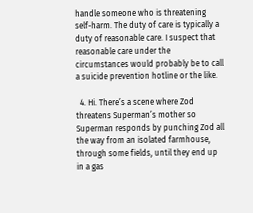handle someone who is threatening self-harm. The duty of care is typically a duty of reasonable care. I suspect that reasonable care under the circumstances would probably be to call a suicide prevention hotline or the like.

  4. Hi. There’s a scene where Zod threatens Superman’s mother so Superman responds by punching Zod all the way from an isolated farmhouse, through some fields, until they end up in a gas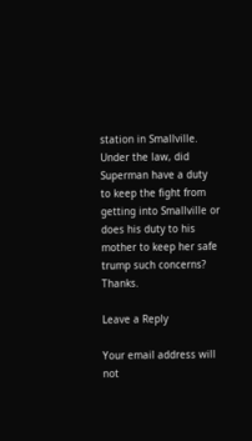station in Smallville. Under the law, did Superman have a duty to keep the fight from getting into Smallville or does his duty to his mother to keep her safe trump such concerns? Thanks.

Leave a Reply

Your email address will not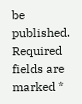be published. Required fields are marked *